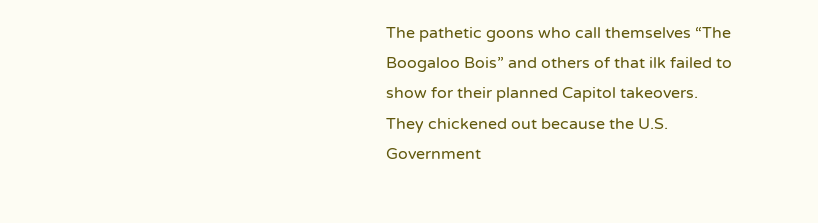The pathetic goons who call themselves “The Boogaloo Bois” and others of that ilk failed to show for their planned Capitol takeovers. They chickened out because the U.S. Government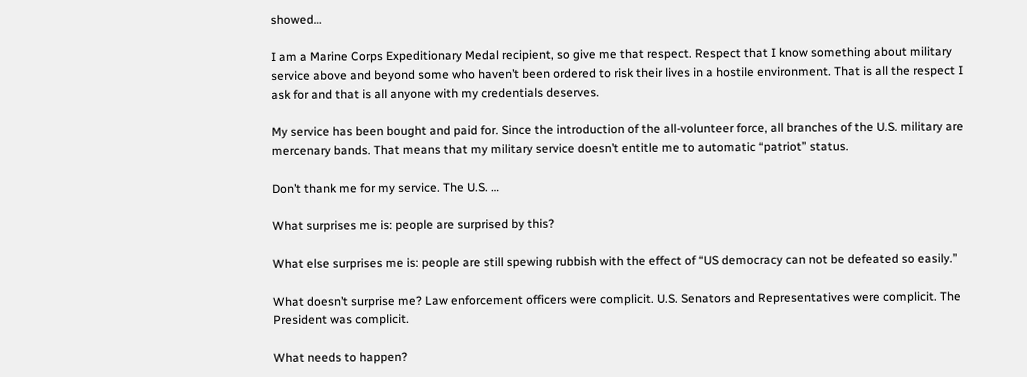showed…

I am a Marine Corps Expeditionary Medal recipient, so give me that respect. Respect that I know something about military service above and beyond some who haven’t been ordered to risk their lives in a hostile environment. That is all the respect I ask for and that is all anyone with my credentials deserves.

My service has been bought and paid for. Since the introduction of the all-volunteer force, all branches of the U.S. military are mercenary bands. That means that my military service doesn’t entitle me to automatic “patriot” status.

Don’t thank me for my service. The U.S. …

What surprises me is: people are surprised by this?

What else surprises me is: people are still spewing rubbish with the effect of “US democracy can not be defeated so easily.”

What doesn’t surprise me? Law enforcement officers were complicit. U.S. Senators and Representatives were complicit. The President was complicit.

What needs to happen?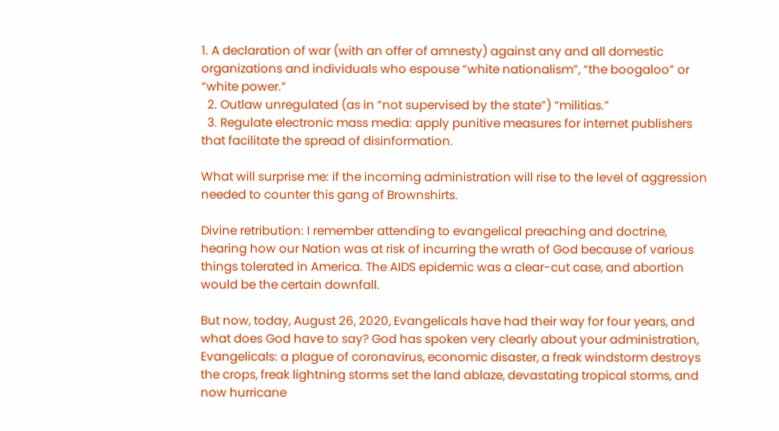1. A declaration of war (with an offer of amnesty) against any and all domestic organizations and individuals who espouse “white nationalism”, “the boogaloo” or “white power.”
  2. Outlaw unregulated (as in “not supervised by the state”) “militias.”
  3. Regulate electronic mass media: apply punitive measures for internet publishers that facilitate the spread of disinformation.

What will surprise me: if the incoming administration will rise to the level of aggression needed to counter this gang of Brownshirts.

Divine retribution: I remember attending to evangelical preaching and doctrine, hearing how our Nation was at risk of incurring the wrath of God because of various things tolerated in America. The AIDS epidemic was a clear-cut case, and abortion would be the certain downfall.

But now, today, August 26, 2020, Evangelicals have had their way for four years, and what does God have to say? God has spoken very clearly about your administration, Evangelicals: a plague of coronavirus, economic disaster, a freak windstorm destroys the crops, freak lightning storms set the land ablaze, devastating tropical storms, and now hurricane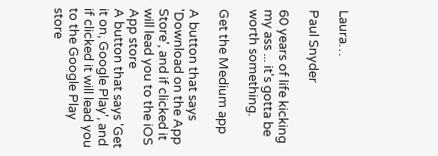Laura…

Paul Snyder

60 years of life kicking my ass ... it's gotta be worth something.

Get the Medium app

A button that says 'Download on the App Store', and if clicked it will lead you to the iOS App store
A button that says 'Get it on, Google Play', and if clicked it will lead you to the Google Play store